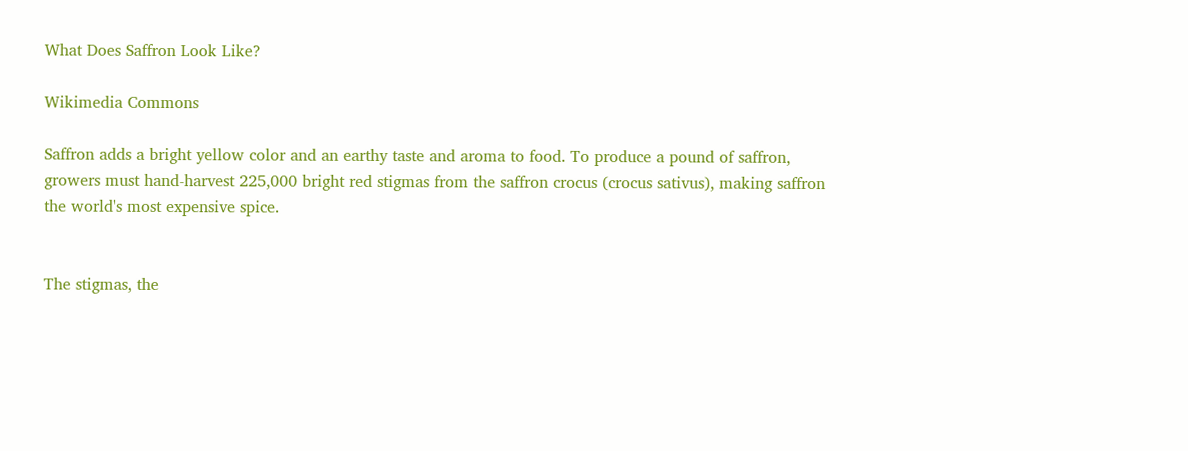What Does Saffron Look Like?

Wikimedia Commons

Saffron adds a bright yellow color and an earthy taste and aroma to food. To produce a pound of saffron, growers must hand-harvest 225,000 bright red stigmas from the saffron crocus (crocus sativus), making saffron the world's most expensive spice.


The stigmas, the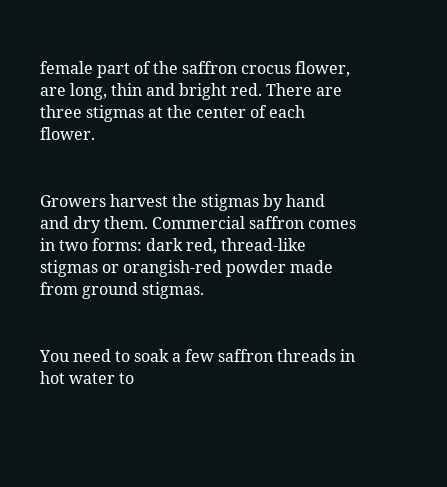female part of the saffron crocus flower, are long, thin and bright red. There are three stigmas at the center of each flower.


Growers harvest the stigmas by hand and dry them. Commercial saffron comes in two forms: dark red, thread-like stigmas or orangish-red powder made from ground stigmas.


You need to soak a few saffron threads in hot water to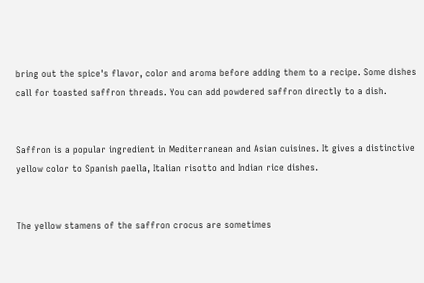bring out the spice's flavor, color and aroma before adding them to a recipe. Some dishes call for toasted saffron threads. You can add powdered saffron directly to a dish.


Saffron is a popular ingredient in Mediterranean and Asian cuisines. It gives a distinctive yellow color to Spanish paella, Italian risotto and Indian rice dishes.


The yellow stamens of the saffron crocus are sometimes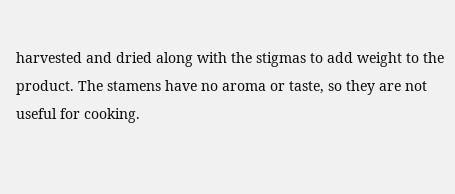harvested and dried along with the stigmas to add weight to the product. The stamens have no aroma or taste, so they are not useful for cooking.